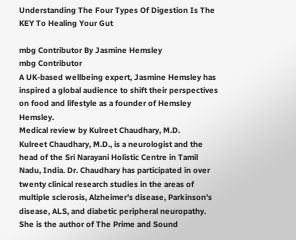Understanding The Four Types Of Digestion Is The KEY To Healing Your Gut

mbg Contributor By Jasmine Hemsley
mbg Contributor
A UK-based wellbeing expert, Jasmine Hemsley has inspired a global audience to shift their perspectives on food and lifestyle as a founder of Hemsley Hemsley.
Medical review by Kulreet Chaudhary, M.D.
Kulreet Chaudhary, M.D., is a neurologist and the head of the Sri Narayani Holistic Centre in Tamil Nadu, India. Dr. Chaudhary has participated in over twenty clinical research studies in the areas of multiple sclerosis, Alzheimer’s disease, Parkinson’s disease, ALS, and diabetic peripheral neuropathy. She is the author of The Prime and Sound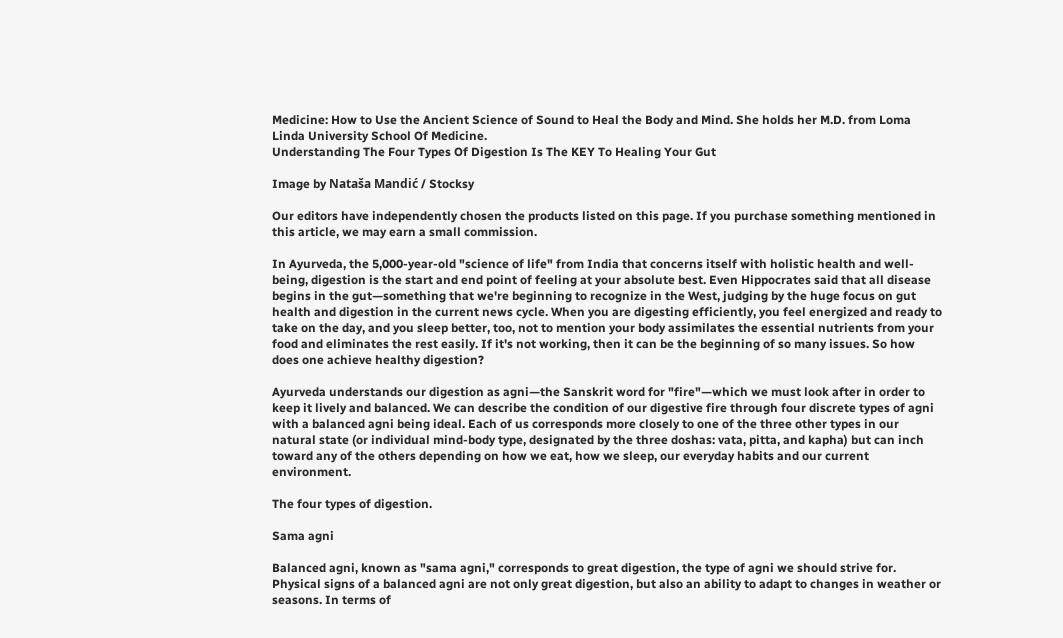Medicine: How to Use the Ancient Science of Sound to Heal the Body and Mind. She holds her M.D. from Loma Linda University School Of Medicine.
Understanding The Four Types Of Digestion Is The KEY To Healing Your Gut

Image by Nataša Mandić / Stocksy

Our editors have independently chosen the products listed on this page. If you purchase something mentioned in this article, we may earn a small commission.

In Ayurveda, the 5,000-year-old "science of life" from India that concerns itself with holistic health and well-being, digestion is the start and end point of feeling at your absolute best. Even Hippocrates said that all disease begins in the gut—something that we're beginning to recognize in the West, judging by the huge focus on gut health and digestion in the current news cycle. When you are digesting efficiently, you feel energized and ready to take on the day, and you sleep better, too, not to mention your body assimilates the essential nutrients from your food and eliminates the rest easily. If it's not working, then it can be the beginning of so many issues. So how does one achieve healthy digestion?

Ayurveda understands our digestion as agni—the Sanskrit word for "fire"—which we must look after in order to keep it lively and balanced. We can describe the condition of our digestive fire through four discrete types of agni with a balanced agni being ideal. Each of us corresponds more closely to one of the three other types in our natural state (or individual mind-body type, designated by the three doshas: vata, pitta, and kapha) but can inch toward any of the others depending on how we eat, how we sleep, our everyday habits and our current environment.

The four types of digestion.

Sama agni

Balanced agni, known as "sama agni," corresponds to great digestion, the type of agni we should strive for. Physical signs of a balanced agni are not only great digestion, but also an ability to adapt to changes in weather or seasons. In terms of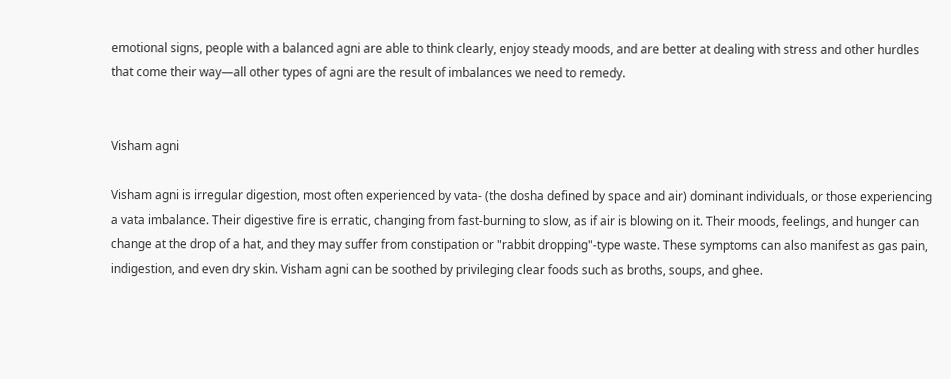emotional signs, people with a balanced agni are able to think clearly, enjoy steady moods, and are better at dealing with stress and other hurdles that come their way—all other types of agni are the result of imbalances we need to remedy.


Visham agni

Visham agni is irregular digestion, most often experienced by vata- (the dosha defined by space and air) dominant individuals, or those experiencing a vata imbalance. Their digestive fire is erratic, changing from fast-burning to slow, as if air is blowing on it. Their moods, feelings, and hunger can change at the drop of a hat, and they may suffer from constipation or "rabbit dropping"-type waste. These symptoms can also manifest as gas pain, indigestion, and even dry skin. Visham agni can be soothed by privileging clear foods such as broths, soups, and ghee.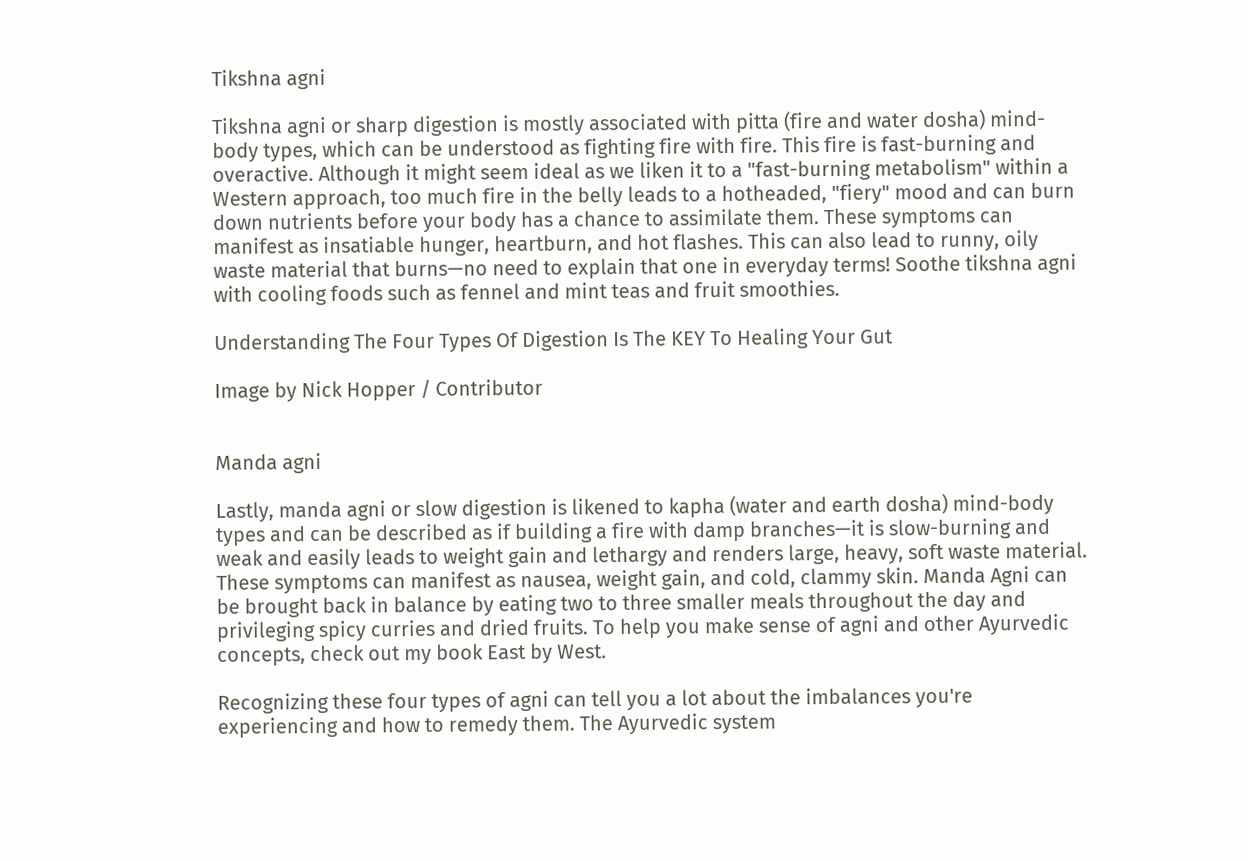Tikshna agni

Tikshna agni or sharp digestion is mostly associated with pitta (fire and water dosha) mind-body types, which can be understood as fighting fire with fire. This fire is fast-burning and overactive. Although it might seem ideal as we liken it to a "fast-burning metabolism" within a Western approach, too much fire in the belly leads to a hotheaded, "fiery" mood and can burn down nutrients before your body has a chance to assimilate them. These symptoms can manifest as insatiable hunger, heartburn, and hot flashes. This can also lead to runny, oily waste material that burns—no need to explain that one in everyday terms! Soothe tikshna agni with cooling foods such as fennel and mint teas and fruit smoothies.

Understanding The Four Types Of Digestion Is The KEY To Healing Your Gut

Image by Nick Hopper / Contributor


Manda agni

Lastly, manda agni or slow digestion is likened to kapha (water and earth dosha) mind-body types and can be described as if building a fire with damp branches—it is slow-burning and weak and easily leads to weight gain and lethargy and renders large, heavy, soft waste material. These symptoms can manifest as nausea, weight gain, and cold, clammy skin. Manda Agni can be brought back in balance by eating two to three smaller meals throughout the day and privileging spicy curries and dried fruits. To help you make sense of agni and other Ayurvedic concepts, check out my book East by West.

Recognizing these four types of agni can tell you a lot about the imbalances you're experiencing and how to remedy them. The Ayurvedic system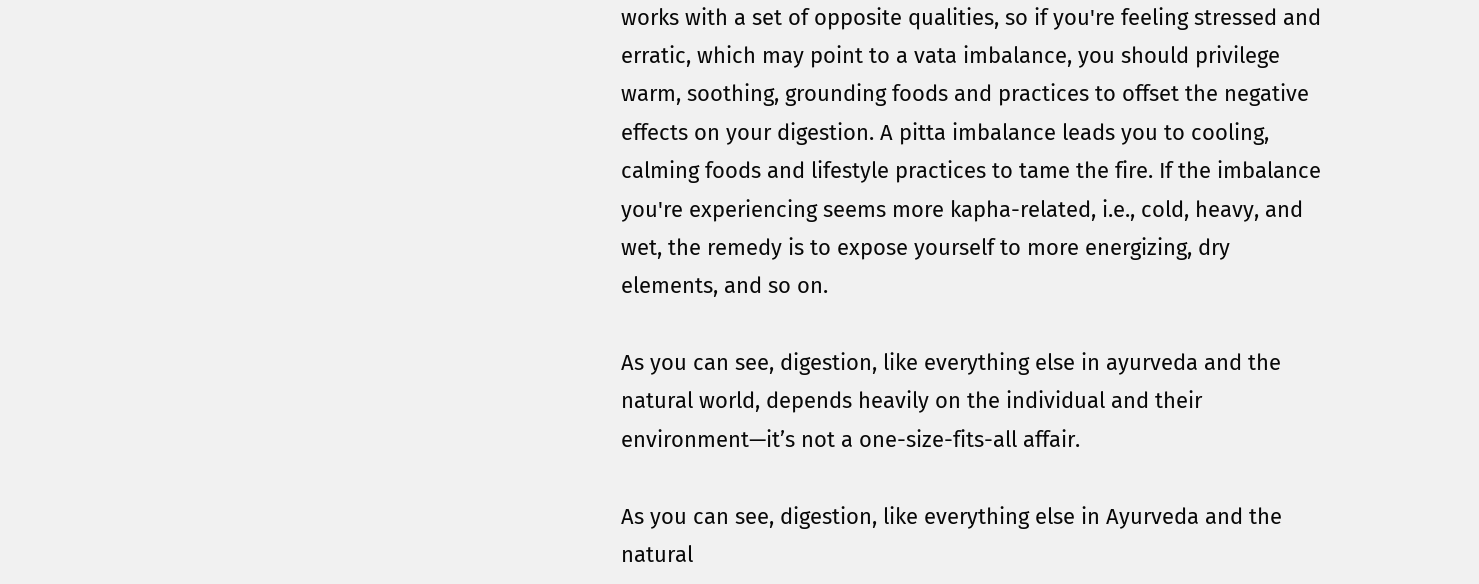works with a set of opposite qualities, so if you're feeling stressed and erratic, which may point to a vata imbalance, you should privilege warm, soothing, grounding foods and practices to offset the negative effects on your digestion. A pitta imbalance leads you to cooling, calming foods and lifestyle practices to tame the fire. If the imbalance you're experiencing seems more kapha-related, i.e., cold, heavy, and wet, the remedy is to expose yourself to more energizing, dry elements, and so on.

As you can see, digestion, like everything else in ayurveda and the natural world, depends heavily on the individual and their environment—it’s not a one-size-fits-all affair.

As you can see, digestion, like everything else in Ayurveda and the natural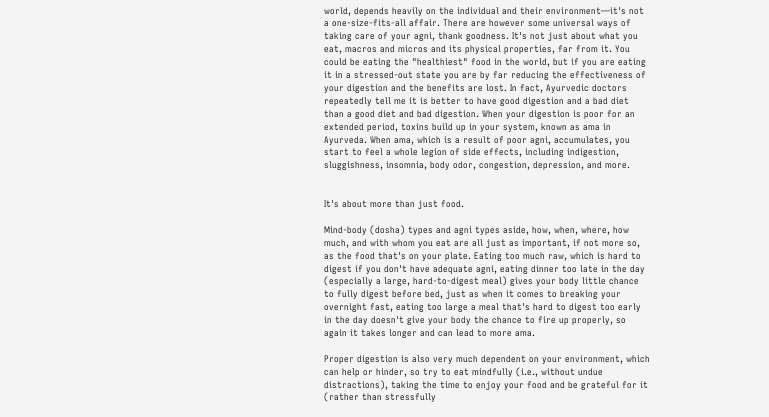world, depends heavily on the individual and their environment—it's not a one-size-fits-all affair. There are however some universal ways of taking care of your agni, thank goodness. It's not just about what you eat, macros and micros and its physical properties, far from it. You could be eating the "healthiest" food in the world, but if you are eating it in a stressed-out state you are by far reducing the effectiveness of your digestion and the benefits are lost. In fact, Ayurvedic doctors repeatedly tell me it is better to have good digestion and a bad diet than a good diet and bad digestion. When your digestion is poor for an extended period, toxins build up in your system, known as ama in Ayurveda. When ama, which is a result of poor agni, accumulates, you start to feel a whole legion of side effects, including indigestion, sluggishness, insomnia, body odor, congestion, depression, and more.


It's about more than just food.

Mind-body (dosha) types and agni types aside, how, when, where, how much, and with whom you eat are all just as important, if not more so, as the food that's on your plate. Eating too much raw, which is hard to digest if you don't have adequate agni, eating dinner too late in the day (especially a large, hard-to-digest meal) gives your body little chance to fully digest before bed, just as when it comes to breaking your overnight fast, eating too large a meal that's hard to digest too early in the day doesn't give your body the chance to fire up properly, so again it takes longer and can lead to more ama.

Proper digestion is also very much dependent on your environment, which can help or hinder, so try to eat mindfully (i.e., without undue distractions), taking the time to enjoy your food and be grateful for it (rather than stressfully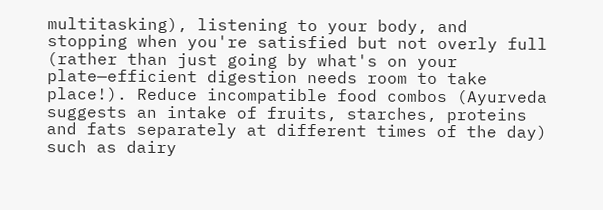multitasking), listening to your body, and stopping when you're satisfied but not overly full (rather than just going by what's on your plate—efficient digestion needs room to take place!). Reduce incompatible food combos (Ayurveda suggests an intake of fruits, starches, proteins and fats separately at different times of the day) such as dairy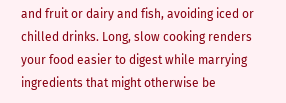and fruit or dairy and fish, avoiding iced or chilled drinks. Long, slow cooking renders your food easier to digest while marrying ingredients that might otherwise be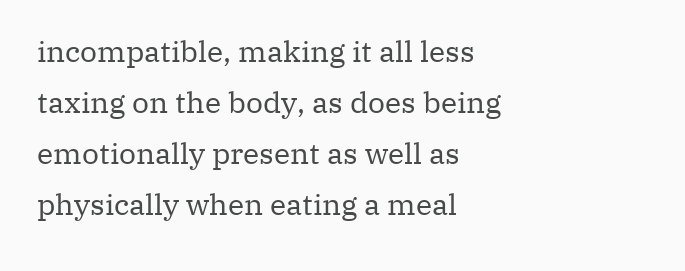incompatible, making it all less taxing on the body, as does being emotionally present as well as physically when eating a meal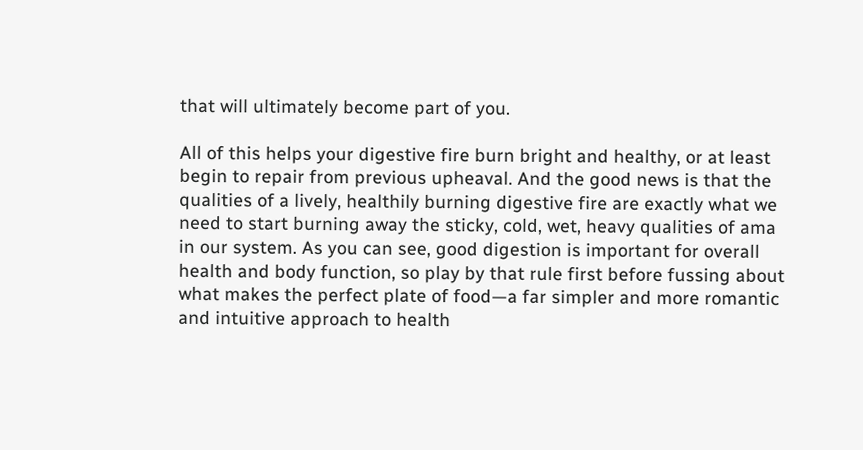that will ultimately become part of you.

All of this helps your digestive fire burn bright and healthy, or at least begin to repair from previous upheaval. And the good news is that the qualities of a lively, healthily burning digestive fire are exactly what we need to start burning away the sticky, cold, wet, heavy qualities of ama in our system. As you can see, good digestion is important for overall health and body function, so play by that rule first before fussing about what makes the perfect plate of food—a far simpler and more romantic and intuitive approach to health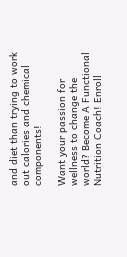and diet than trying to work out calories and chemical components!

Want your passion for wellness to change the world? Become A Functional Nutrition Coach! Enroll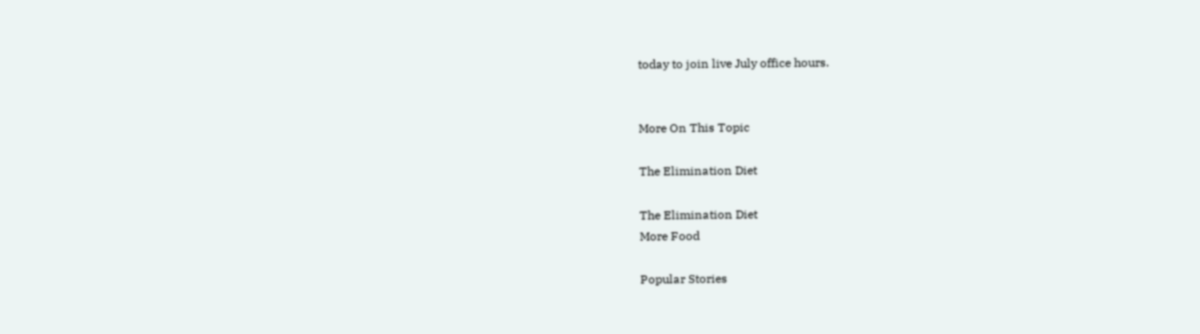today to join live July office hours.


More On This Topic

The Elimination Diet

The Elimination Diet
More Food

Popular Stories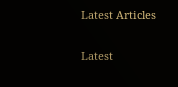Latest Articles

Latest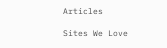Articles

Sites We Love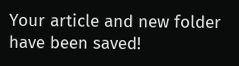Your article and new folder have been saved!